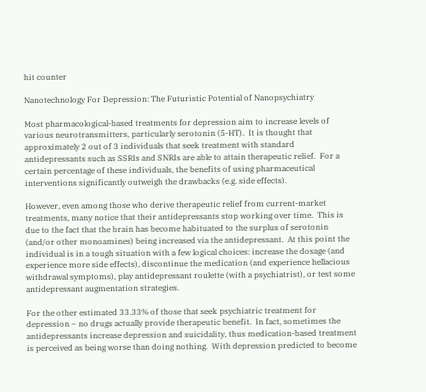hit counter

Nanotechnology For Depression: The Futuristic Potential of Nanopsychiatry

Most pharmacological-based treatments for depression aim to increase levels of various neurotransmitters, particularly serotonin (5-HT).  It is thought that approximately 2 out of 3 individuals that seek treatment with standard antidepressants such as SSRIs and SNRIs are able to attain therapeutic relief.  For a certain percentage of these individuals, the benefits of using pharmaceutical interventions significantly outweigh the drawbacks (e.g. side effects).

However, even among those who derive therapeutic relief from current-market treatments, many notice that their antidepressants stop working over time.  This is due to the fact that the brain has become habituated to the surplus of serotonin (and/or other monoamines) being increased via the antidepressant.  At this point the individual is in a tough situation with a few logical choices: increase the dosage (and experience more side effects), discontinue the medication (and experience hellacious withdrawal symptoms), play antidepressant roulette (with a psychiatrist), or test some antidepressant augmentation strategies.

For the other estimated 33.33% of those that seek psychiatric treatment for depression – no drugs actually provide therapeutic benefit.  In fact, sometimes the antidepressants increase depression and suicidality, thus medication-based treatment is perceived as being worse than doing nothing.  With depression predicted to become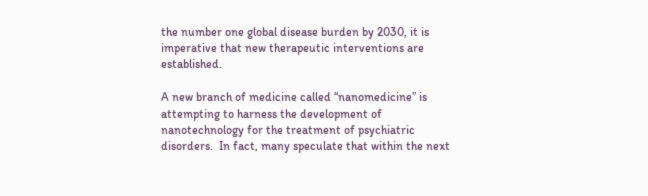the number one global disease burden by 2030, it is imperative that new therapeutic interventions are established.

A new branch of medicine called “nanomedicine” is attempting to harness the development of nanotechnology for the treatment of psychiatric disorders.  In fact, many speculate that within the next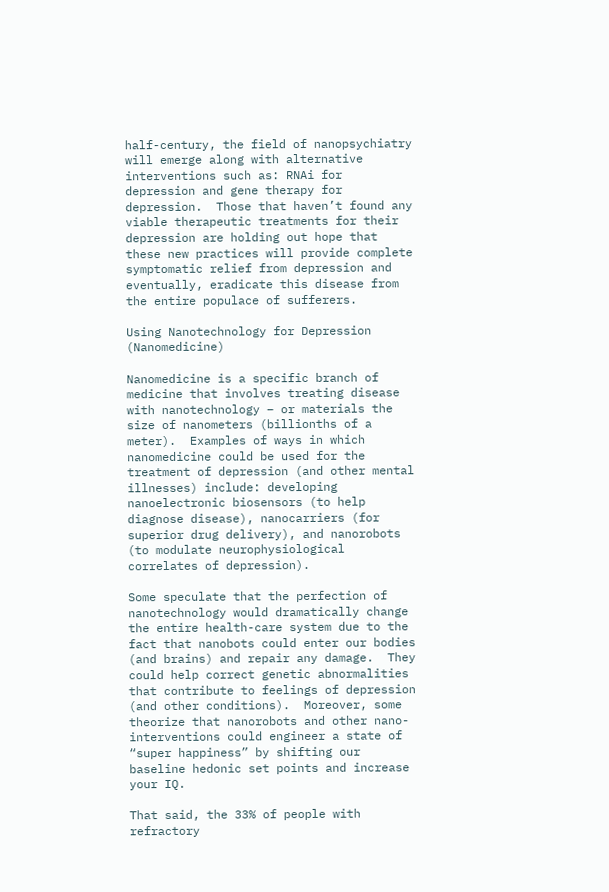half-century, the field of nanopsychiatry will emerge along with alternative interventions such as: RNAi for depression and gene therapy for depression.  Those that haven’t found any viable therapeutic treatments for their depression are holding out hope that these new practices will provide complete symptomatic relief from depression and eventually, eradicate this disease from the entire populace of sufferers.

Using Nanotechnology for Depression (Nanomedicine)

Nanomedicine is a specific branch of medicine that involves treating disease with nanotechnology – or materials the size of nanometers (billionths of a meter).  Examples of ways in which nanomedicine could be used for the treatment of depression (and other mental illnesses) include: developing nanoelectronic biosensors (to help diagnose disease), nanocarriers (for superior drug delivery), and nanorobots (to modulate neurophysiological correlates of depression).

Some speculate that the perfection of nanotechnology would dramatically change the entire health-care system due to the fact that nanobots could enter our bodies (and brains) and repair any damage.  They could help correct genetic abnormalities that contribute to feelings of depression (and other conditions).  Moreover, some theorize that nanorobots and other nano-interventions could engineer a state of “super happiness” by shifting our baseline hedonic set points and increase your IQ.

That said, the 33% of people with refractory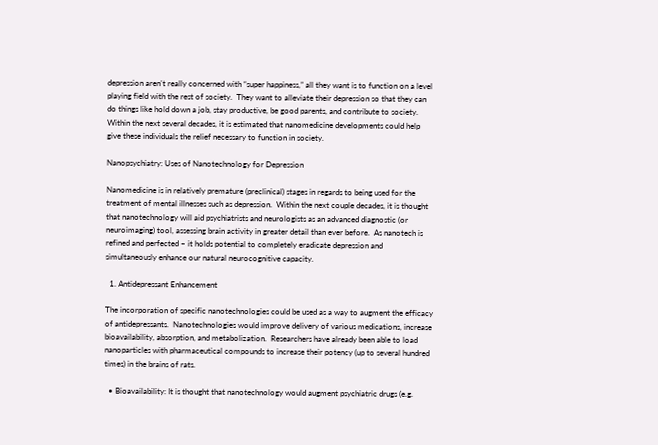depression aren’t really concerned with “super happiness,” all they want is to function on a level playing field with the rest of society.  They want to alleviate their depression so that they can do things like hold down a job, stay productive, be good parents, and contribute to society.  Within the next several decades, it is estimated that nanomedicine developments could help give these individuals the relief necessary to function in society.

Nanopsychiatry: Uses of Nanotechnology for Depression

Nanomedicine is in relatively premature (preclinical) stages in regards to being used for the treatment of mental illnesses such as depression.  Within the next couple decades, it is thought that nanotechnology will aid psychiatrists and neurologists as an advanced diagnostic (or neuroimaging) tool, assessing brain activity in greater detail than ever before.  As nanotech is refined and perfected – it holds potential to completely eradicate depression and simultaneously enhance our natural neurocognitive capacity.

  1. Antidepressant Enhancement

The incorporation of specific nanotechnologies could be used as a way to augment the efficacy of antidepressants.  Nanotechnologies would improve delivery of various medications, increase bioavailability, absorption, and metabolization.  Researchers have already been able to load nanoparticles with pharmaceutical compounds to increase their potency (up to several hundred times) in the brains of rats.

  • Bioavailability: It is thought that nanotechnology would augment psychiatric drugs (e.g.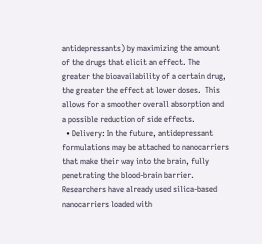antidepressants) by maximizing the amount of the drugs that elicit an effect. The greater the bioavailability of a certain drug, the greater the effect at lower doses.  This allows for a smoother overall absorption and a possible reduction of side effects.
  • Delivery: In the future, antidepressant formulations may be attached to nanocarriers that make their way into the brain, fully penetrating the blood-brain barrier. Researchers have already used silica-based nanocarriers loaded with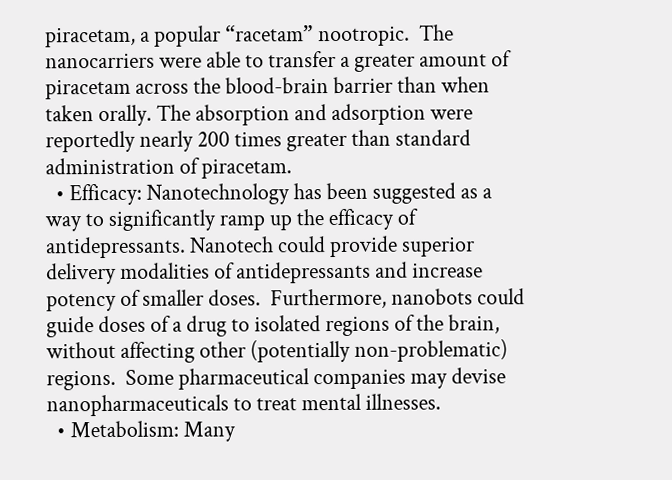piracetam, a popular “racetam” nootropic.  The nanocarriers were able to transfer a greater amount of piracetam across the blood-brain barrier than when taken orally. The absorption and adsorption were reportedly nearly 200 times greater than standard administration of piracetam.
  • Efficacy: Nanotechnology has been suggested as a way to significantly ramp up the efficacy of antidepressants. Nanotech could provide superior delivery modalities of antidepressants and increase potency of smaller doses.  Furthermore, nanobots could guide doses of a drug to isolated regions of the brain, without affecting other (potentially non-problematic) regions.  Some pharmaceutical companies may devise nanopharmaceuticals to treat mental illnesses.
  • Metabolism: Many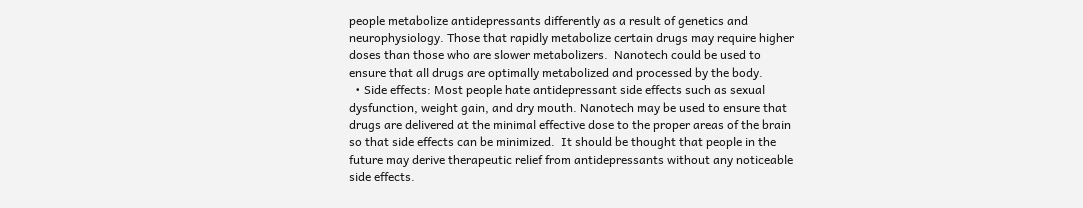people metabolize antidepressants differently as a result of genetics and neurophysiology. Those that rapidly metabolize certain drugs may require higher doses than those who are slower metabolizers.  Nanotech could be used to ensure that all drugs are optimally metabolized and processed by the body.
  • Side effects: Most people hate antidepressant side effects such as sexual dysfunction, weight gain, and dry mouth. Nanotech may be used to ensure that drugs are delivered at the minimal effective dose to the proper areas of the brain so that side effects can be minimized.  It should be thought that people in the future may derive therapeutic relief from antidepressants without any noticeable side effects.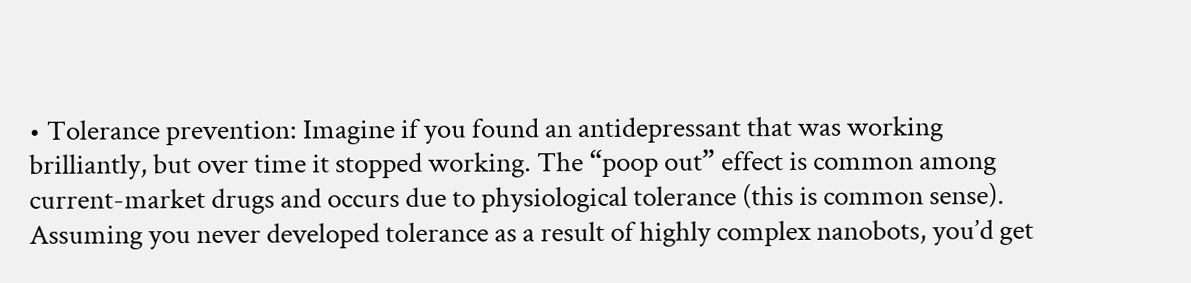• Tolerance prevention: Imagine if you found an antidepressant that was working brilliantly, but over time it stopped working. The “poop out” effect is common among current-market drugs and occurs due to physiological tolerance (this is common sense).  Assuming you never developed tolerance as a result of highly complex nanobots, you’d get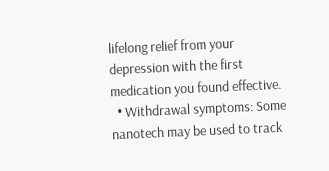lifelong relief from your depression with the first medication you found effective.
  • Withdrawal symptoms: Some nanotech may be used to track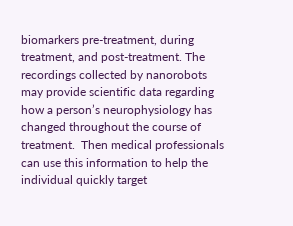biomarkers pre-treatment, during treatment, and post-treatment. The recordings collected by nanorobots may provide scientific data regarding how a person’s neurophysiology has changed throughout the course of treatment.  Then medical professionals can use this information to help the individual quickly target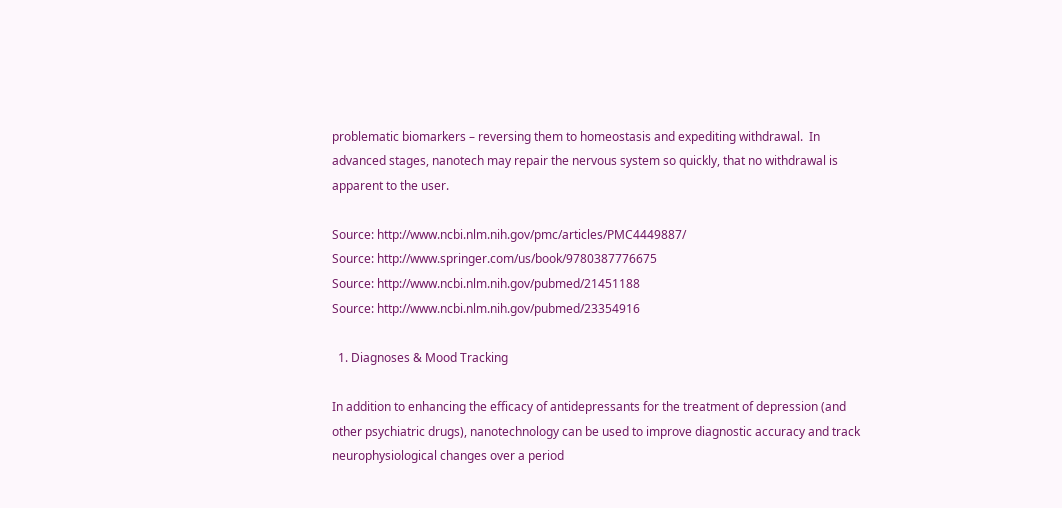problematic biomarkers – reversing them to homeostasis and expediting withdrawal.  In advanced stages, nanotech may repair the nervous system so quickly, that no withdrawal is apparent to the user.

Source: http://www.ncbi.nlm.nih.gov/pmc/articles/PMC4449887/
Source: http://www.springer.com/us/book/9780387776675
Source: http://www.ncbi.nlm.nih.gov/pubmed/21451188
Source: http://www.ncbi.nlm.nih.gov/pubmed/23354916

  1. Diagnoses & Mood Tracking

In addition to enhancing the efficacy of antidepressants for the treatment of depression (and other psychiatric drugs), nanotechnology can be used to improve diagnostic accuracy and track neurophysiological changes over a period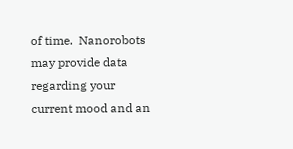of time.  Nanorobots may provide data regarding your current mood and an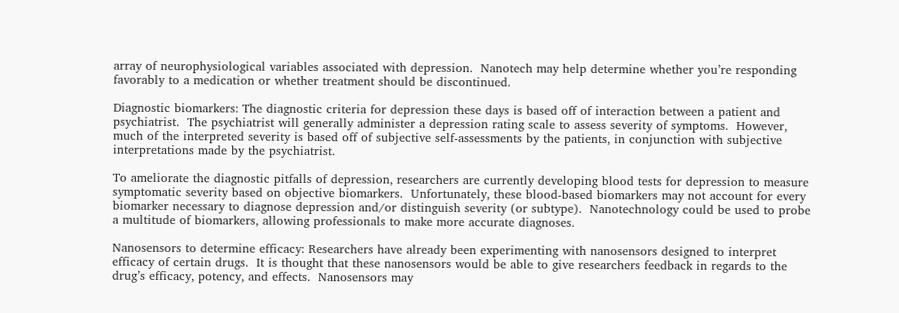array of neurophysiological variables associated with depression.  Nanotech may help determine whether you’re responding favorably to a medication or whether treatment should be discontinued.

Diagnostic biomarkers: The diagnostic criteria for depression these days is based off of interaction between a patient and psychiatrist.  The psychiatrist will generally administer a depression rating scale to assess severity of symptoms.  However, much of the interpreted severity is based off of subjective self-assessments by the patients, in conjunction with subjective interpretations made by the psychiatrist.

To ameliorate the diagnostic pitfalls of depression, researchers are currently developing blood tests for depression to measure symptomatic severity based on objective biomarkers.  Unfortunately, these blood-based biomarkers may not account for every biomarker necessary to diagnose depression and/or distinguish severity (or subtype).  Nanotechnology could be used to probe a multitude of biomarkers, allowing professionals to make more accurate diagnoses.

Nanosensors to determine efficacy: Researchers have already been experimenting with nanosensors designed to interpret efficacy of certain drugs.  It is thought that these nanosensors would be able to give researchers feedback in regards to the drug’s efficacy, potency, and effects.  Nanosensors may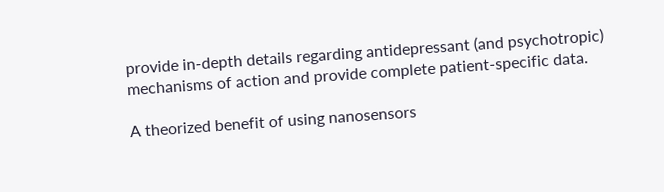provide in-depth details regarding antidepressant (and psychotropic) mechanisms of action and provide complete patient-specific data.

A theorized benefit of using nanosensors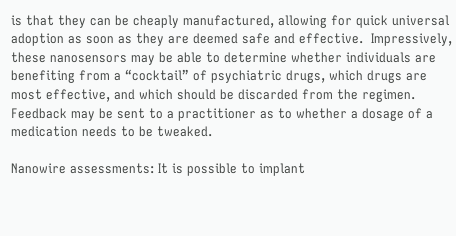is that they can be cheaply manufactured, allowing for quick universal adoption as soon as they are deemed safe and effective.  Impressively, these nanosensors may be able to determine whether individuals are benefiting from a “cocktail” of psychiatric drugs, which drugs are most effective, and which should be discarded from the regimen.  Feedback may be sent to a practitioner as to whether a dosage of a medication needs to be tweaked.

Nanowire assessments: It is possible to implant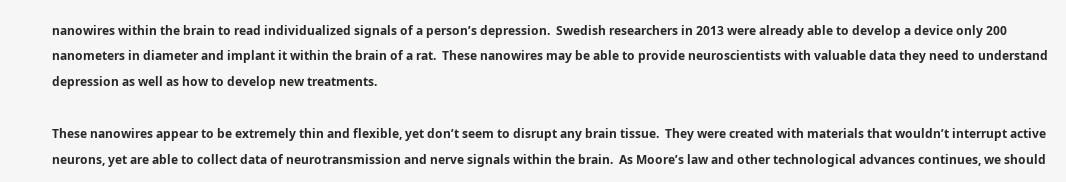nanowires within the brain to read individualized signals of a person’s depression.  Swedish researchers in 2013 were already able to develop a device only 200 nanometers in diameter and implant it within the brain of a rat.  These nanowires may be able to provide neuroscientists with valuable data they need to understand depression as well as how to develop new treatments.

These nanowires appear to be extremely thin and flexible, yet don’t seem to disrupt any brain tissue.  They were created with materials that wouldn’t interrupt active neurons, yet are able to collect data of neurotransmission and nerve signals within the brain.  As Moore’s law and other technological advances continues, we should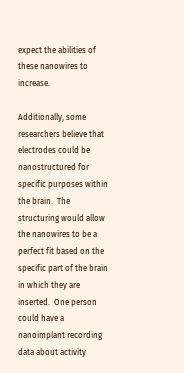expect the abilities of these nanowires to increase.

Additionally, some researchers believe that electrodes could be nanostructured for specific purposes within the brain.  The structuring would allow the nanowires to be a perfect fit based on the specific part of the brain in which they are inserted.  One person could have a nanoimplant recording data about activity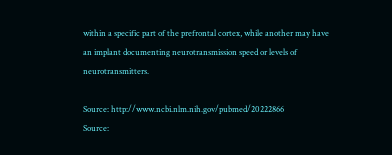within a specific part of the prefrontal cortex, while another may have an implant documenting neurotransmission speed or levels of neurotransmitters.

Source: http://www.ncbi.nlm.nih.gov/pubmed/20222866
Source: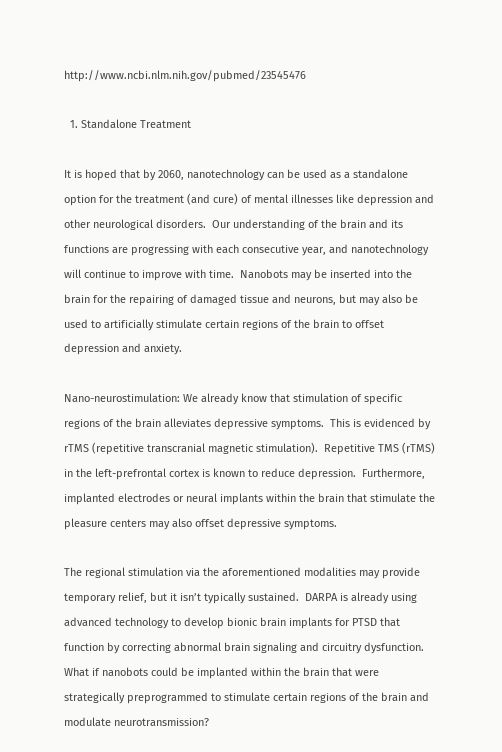http://www.ncbi.nlm.nih.gov/pubmed/23545476

  1. Standalone Treatment

It is hoped that by 2060, nanotechnology can be used as a standalone option for the treatment (and cure) of mental illnesses like depression and other neurological disorders.  Our understanding of the brain and its functions are progressing with each consecutive year, and nanotechnology will continue to improve with time.  Nanobots may be inserted into the brain for the repairing of damaged tissue and neurons, but may also be used to artificially stimulate certain regions of the brain to offset depression and anxiety.

Nano-neurostimulation: We already know that stimulation of specific regions of the brain alleviates depressive symptoms.  This is evidenced by rTMS (repetitive transcranial magnetic stimulation).  Repetitive TMS (rTMS) in the left-prefrontal cortex is known to reduce depression.  Furthermore, implanted electrodes or neural implants within the brain that stimulate the pleasure centers may also offset depressive symptoms.

The regional stimulation via the aforementioned modalities may provide temporary relief, but it isn’t typically sustained.  DARPA is already using advanced technology to develop bionic brain implants for PTSD that function by correcting abnormal brain signaling and circuitry dysfunction. What if nanobots could be implanted within the brain that were strategically preprogrammed to stimulate certain regions of the brain and modulate neurotransmission?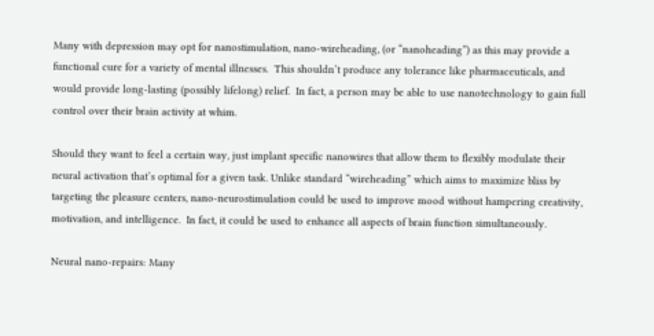Many with depression may opt for nanostimulation, nano-wireheading, (or “nanoheading”) as this may provide a functional cure for a variety of mental illnesses.  This shouldn’t produce any tolerance like pharmaceuticals, and would provide long-lasting (possibly lifelong) relief.  In fact, a person may be able to use nanotechnology to gain full control over their brain activity at whim.

Should they want to feel a certain way, just implant specific nanowires that allow them to flexibly modulate their neural activation that’s optimal for a given task. Unlike standard “wireheading” which aims to maximize bliss by targeting the pleasure centers, nano-neurostimulation could be used to improve mood without hampering creativity, motivation, and intelligence.  In fact, it could be used to enhance all aspects of brain function simultaneously.

Neural nano-repairs: Many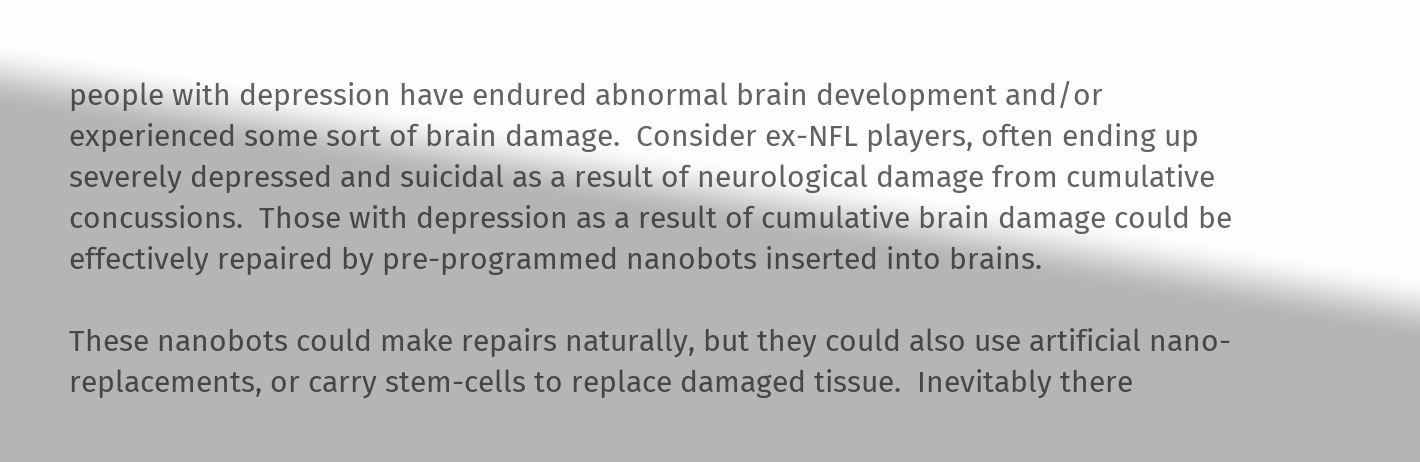people with depression have endured abnormal brain development and/or experienced some sort of brain damage.  Consider ex-NFL players, often ending up severely depressed and suicidal as a result of neurological damage from cumulative concussions.  Those with depression as a result of cumulative brain damage could be effectively repaired by pre-programmed nanobots inserted into brains.

These nanobots could make repairs naturally, but they could also use artificial nano-replacements, or carry stem-cells to replace damaged tissue.  Inevitably there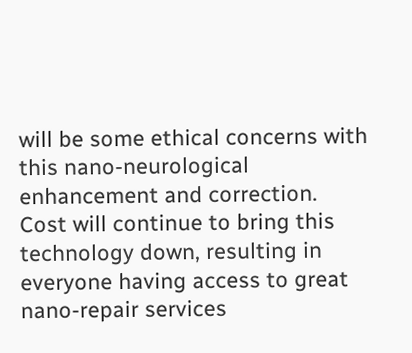will be some ethical concerns with this nano-neurological enhancement and correction.  Cost will continue to bring this technology down, resulting in everyone having access to great nano-repair services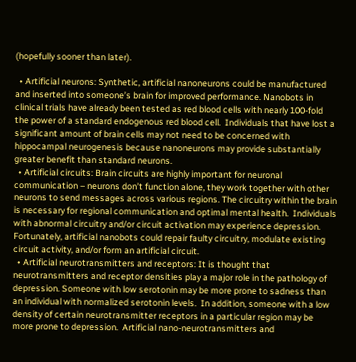(hopefully sooner than later).

  • Artificial neurons: Synthetic, artificial nanoneurons could be manufactured and inserted into someone’s brain for improved performance. Nanobots in clinical trials have already been tested as red blood cells with nearly 100-fold the power of a standard endogenous red blood cell.  Individuals that have lost a significant amount of brain cells may not need to be concerned with hippocampal neurogenesis because nanoneurons may provide substantially greater benefit than standard neurons.
  • Artificial circuits: Brain circuits are highly important for neuronal communication – neurons don’t function alone, they work together with other neurons to send messages across various regions. The circuitry within the brain is necessary for regional communication and optimal mental health.  Individuals with abnormal circuitry and/or circuit activation may experience depression.  Fortunately, artificial nanobots could repair faulty circuitry, modulate existing circuit activity, and/or form an artificial circuit.
  • Artificial neurotransmitters and receptors: It is thought that neurotransmitters and receptor densities play a major role in the pathology of depression. Someone with low serotonin may be more prone to sadness than an individual with normalized serotonin levels.  In addition, someone with a low density of certain neurotransmitter receptors in a particular region may be more prone to depression.  Artificial nano-neurotransmitters and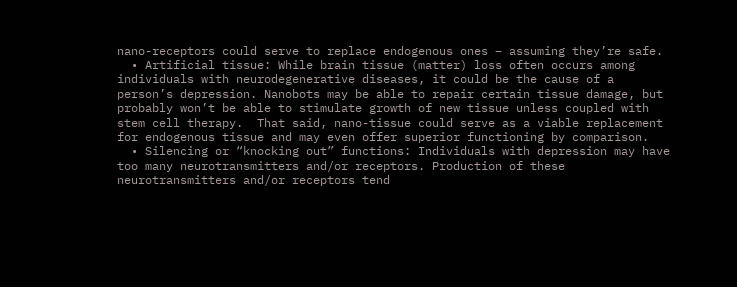nano-receptors could serve to replace endogenous ones – assuming they’re safe.
  • Artificial tissue: While brain tissue (matter) loss often occurs among individuals with neurodegenerative diseases, it could be the cause of a person’s depression. Nanobots may be able to repair certain tissue damage, but probably won’t be able to stimulate growth of new tissue unless coupled with stem cell therapy.  That said, nano-tissue could serve as a viable replacement for endogenous tissue and may even offer superior functioning by comparison.
  • Silencing or “knocking out” functions: Individuals with depression may have too many neurotransmitters and/or receptors. Production of these neurotransmitters and/or receptors tend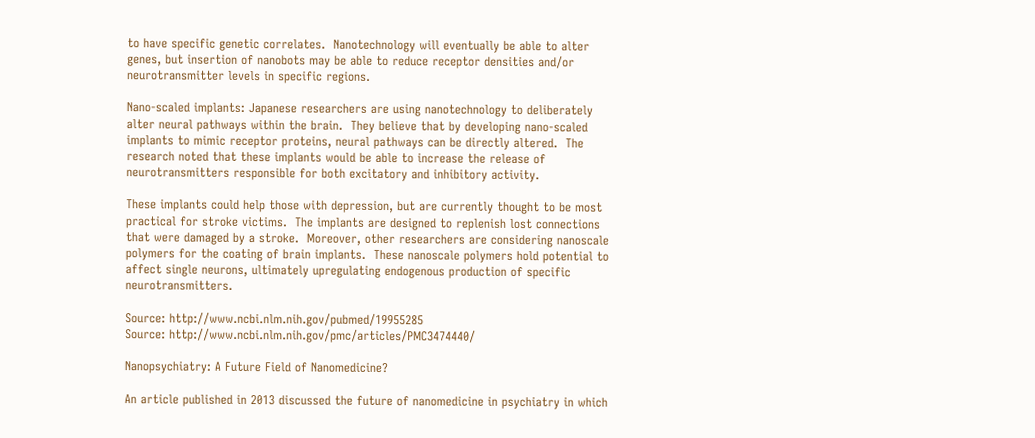to have specific genetic correlates.  Nanotechnology will eventually be able to alter genes, but insertion of nanobots may be able to reduce receptor densities and/or neurotransmitter levels in specific regions.

Nano-scaled implants: Japanese researchers are using nanotechnology to deliberately alter neural pathways within the brain.  They believe that by developing nano-scaled implants to mimic receptor proteins, neural pathways can be directly altered.  The research noted that these implants would be able to increase the release of neurotransmitters responsible for both excitatory and inhibitory activity.

These implants could help those with depression, but are currently thought to be most practical for stroke victims.  The implants are designed to replenish lost connections that were damaged by a stroke.  Moreover, other researchers are considering nanoscale polymers for the coating of brain implants.  These nanoscale polymers hold potential to affect single neurons, ultimately upregulating endogenous production of specific neurotransmitters.

Source: http://www.ncbi.nlm.nih.gov/pubmed/19955285
Source: http://www.ncbi.nlm.nih.gov/pmc/articles/PMC3474440/

Nanopsychiatry: A Future Field of Nanomedicine?

An article published in 2013 discussed the future of nanomedicine in psychiatry in which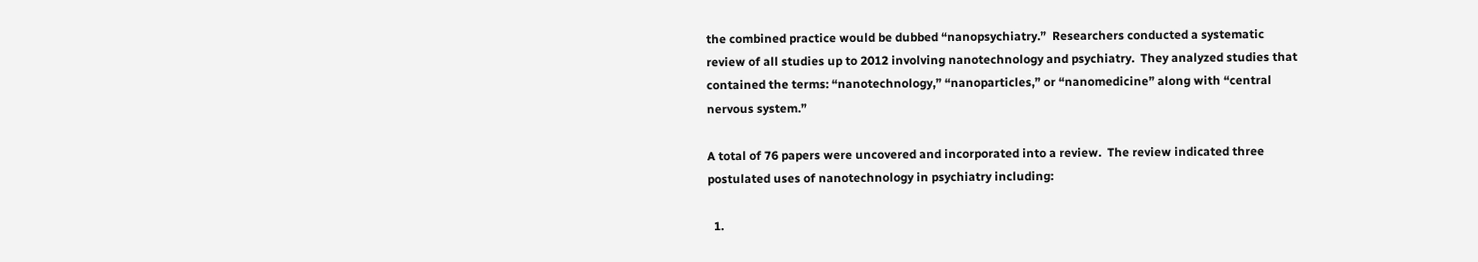the combined practice would be dubbed “nanopsychiatry.”  Researchers conducted a systematic review of all studies up to 2012 involving nanotechnology and psychiatry.  They analyzed studies that contained the terms: “nanotechnology,” “nanoparticles,” or “nanomedicine” along with “central nervous system.”

A total of 76 papers were uncovered and incorporated into a review.  The review indicated three postulated uses of nanotechnology in psychiatry including:

  1.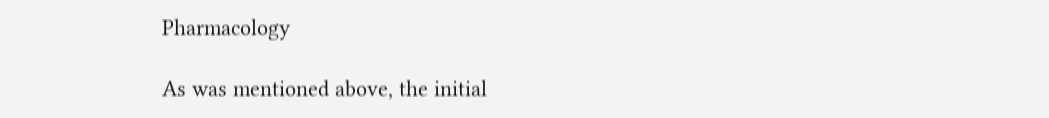Pharmacology

As was mentioned above, the initial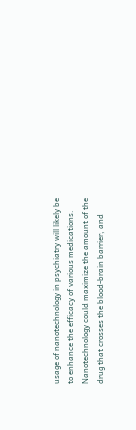usage of nanotechnology in psychiatry will likely be to enhance the efficacy of various medications.  Nanotechnology could maximize the amount of the drug that crosses the blood-brain barrier, and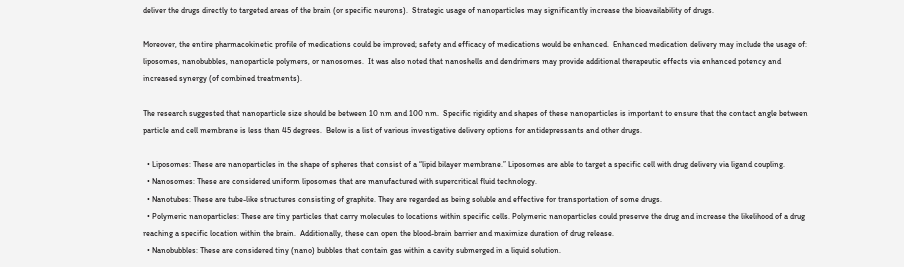deliver the drugs directly to targeted areas of the brain (or specific neurons).  Strategic usage of nanoparticles may significantly increase the bioavailability of drugs.

Moreover, the entire pharmacokinetic profile of medications could be improved; safety and efficacy of medications would be enhanced.  Enhanced medication delivery may include the usage of: liposomes, nanobubbles, nanoparticle polymers, or nanosomes.  It was also noted that nanoshells and dendrimers may provide additional therapeutic effects via enhanced potency and increased synergy (of combined treatments).

The research suggested that nanoparticle size should be between 10 nm and 100 nm.  Specific rigidity and shapes of these nanoparticles is important to ensure that the contact angle between particle and cell membrane is less than 45 degrees.  Below is a list of various investigative delivery options for antidepressants and other drugs.

  • Liposomes: These are nanoparticles in the shape of spheres that consist of a “lipid bilayer membrane.” Liposomes are able to target a specific cell with drug delivery via ligand coupling.
  • Nanosomes: These are considered uniform liposomes that are manufactured with supercritical fluid technology.
  • Nanotubes: These are tube-like structures consisting of graphite. They are regarded as being soluble and effective for transportation of some drugs.
  • Polymeric nanoparticles: These are tiny particles that carry molecules to locations within specific cells. Polymeric nanoparticles could preserve the drug and increase the likelihood of a drug reaching a specific location within the brain.  Additionally, these can open the blood-brain barrier and maximize duration of drug release.
  • Nanobubbles: These are considered tiny (nano) bubbles that contain gas within a cavity submerged in a liquid solution.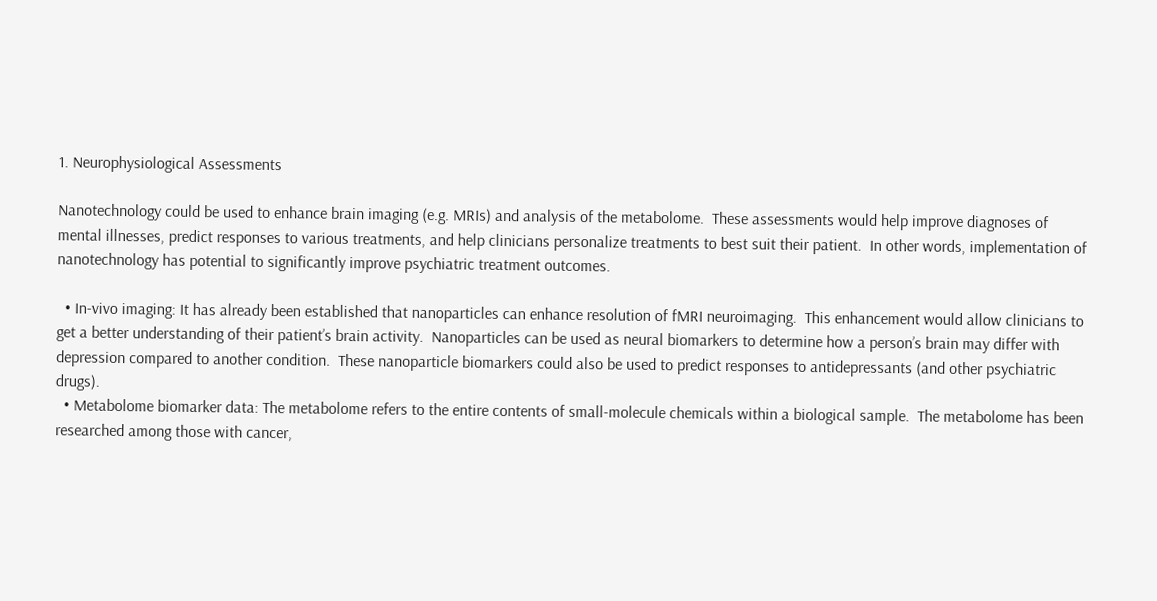1. Neurophysiological Assessments

Nanotechnology could be used to enhance brain imaging (e.g. MRIs) and analysis of the metabolome.  These assessments would help improve diagnoses of mental illnesses, predict responses to various treatments, and help clinicians personalize treatments to best suit their patient.  In other words, implementation of nanotechnology has potential to significantly improve psychiatric treatment outcomes.

  • In-vivo imaging: It has already been established that nanoparticles can enhance resolution of fMRI neuroimaging.  This enhancement would allow clinicians to get a better understanding of their patient’s brain activity.  Nanoparticles can be used as neural biomarkers to determine how a person’s brain may differ with depression compared to another condition.  These nanoparticle biomarkers could also be used to predict responses to antidepressants (and other psychiatric drugs).
  • Metabolome biomarker data: The metabolome refers to the entire contents of small-molecule chemicals within a biological sample.  The metabolome has been researched among those with cancer,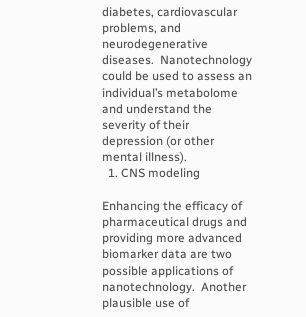diabetes, cardiovascular problems, and neurodegenerative diseases.  Nanotechnology could be used to assess an individual’s metabolome and understand the severity of their depression (or other mental illness).
  1. CNS modeling

Enhancing the efficacy of pharmaceutical drugs and providing more advanced biomarker data are two possible applications of nanotechnology.  Another plausible use of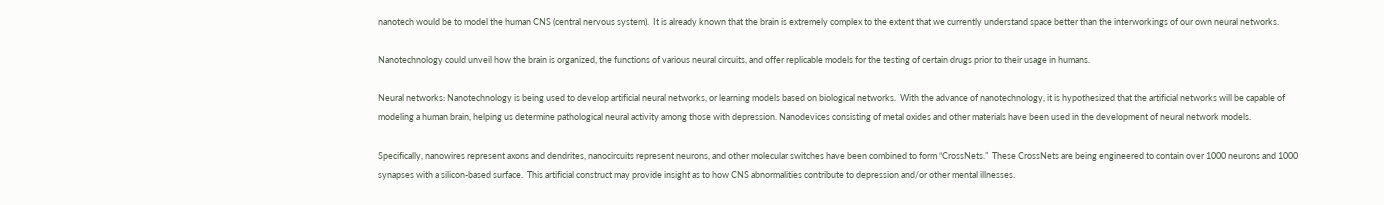nanotech would be to model the human CNS (central nervous system).  It is already known that the brain is extremely complex to the extent that we currently understand space better than the interworkings of our own neural networks.

Nanotechnology could unveil how the brain is organized, the functions of various neural circuits, and offer replicable models for the testing of certain drugs prior to their usage in humans.

Neural networks: Nanotechnology is being used to develop artificial neural networks, or learning models based on biological networks.  With the advance of nanotechnology, it is hypothesized that the artificial networks will be capable of modeling a human brain, helping us determine pathological neural activity among those with depression. Nanodevices consisting of metal oxides and other materials have been used in the development of neural network models.

Specifically, nanowires represent axons and dendrites, nanocircuits represent neurons, and other molecular switches have been combined to form “CrossNets.”  These CrossNets are being engineered to contain over 1000 neurons and 1000 synapses with a silicon-based surface.  This artificial construct may provide insight as to how CNS abnormalities contribute to depression and/or other mental illnesses.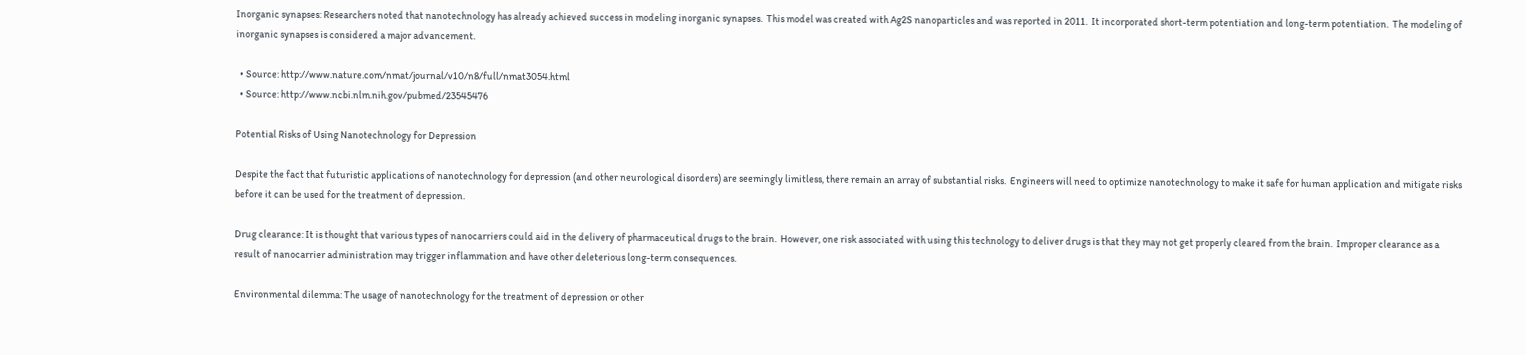Inorganic synapses: Researchers noted that nanotechnology has already achieved success in modeling inorganic synapses.  This model was created with Ag2S nanoparticles and was reported in 2011.  It incorporated short-term potentiation and long-term potentiation.  The modeling of inorganic synapses is considered a major advancement.

  • Source: http://www.nature.com/nmat/journal/v10/n8/full/nmat3054.html
  • Source: http://www.ncbi.nlm.nih.gov/pubmed/23545476

Potential Risks of Using Nanotechnology for Depression

Despite the fact that futuristic applications of nanotechnology for depression (and other neurological disorders) are seemingly limitless, there remain an array of substantial risks.  Engineers will need to optimize nanotechnology to make it safe for human application and mitigate risks before it can be used for the treatment of depression.

Drug clearance: It is thought that various types of nanocarriers could aid in the delivery of pharmaceutical drugs to the brain.  However, one risk associated with using this technology to deliver drugs is that they may not get properly cleared from the brain.  Improper clearance as a result of nanocarrier administration may trigger inflammation and have other deleterious long-term consequences.

Environmental dilemma: The usage of nanotechnology for the treatment of depression or other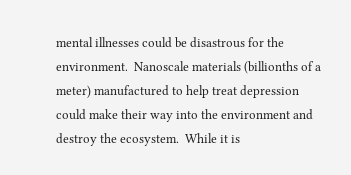mental illnesses could be disastrous for the environment.  Nanoscale materials (billionths of a meter) manufactured to help treat depression could make their way into the environment and destroy the ecosystem.  While it is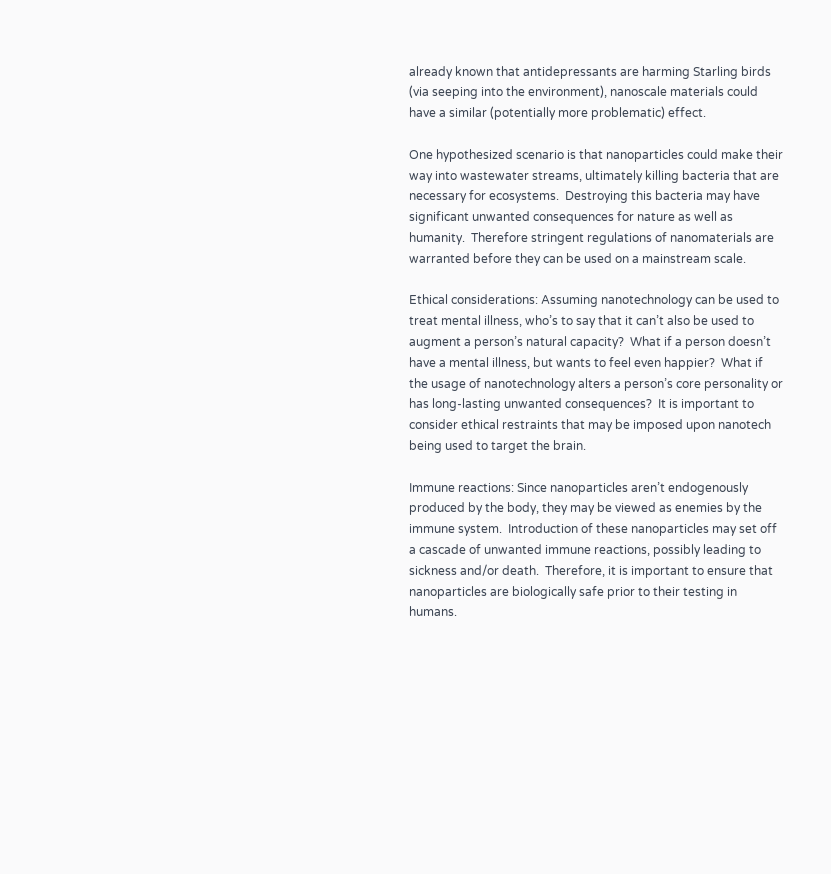already known that antidepressants are harming Starling birds (via seeping into the environment), nanoscale materials could have a similar (potentially more problematic) effect.

One hypothesized scenario is that nanoparticles could make their way into wastewater streams, ultimately killing bacteria that are necessary for ecosystems.  Destroying this bacteria may have significant unwanted consequences for nature as well as humanity.  Therefore stringent regulations of nanomaterials are warranted before they can be used on a mainstream scale.

Ethical considerations: Assuming nanotechnology can be used to treat mental illness, who’s to say that it can’t also be used to augment a person’s natural capacity?  What if a person doesn’t have a mental illness, but wants to feel even happier?  What if the usage of nanotechnology alters a person’s core personality or has long-lasting unwanted consequences?  It is important to consider ethical restraints that may be imposed upon nanotech being used to target the brain.

Immune reactions: Since nanoparticles aren’t endogenously produced by the body, they may be viewed as enemies by the immune system.  Introduction of these nanoparticles may set off a cascade of unwanted immune reactions, possibly leading to sickness and/or death.  Therefore, it is important to ensure that nanoparticles are biologically safe prior to their testing in humans.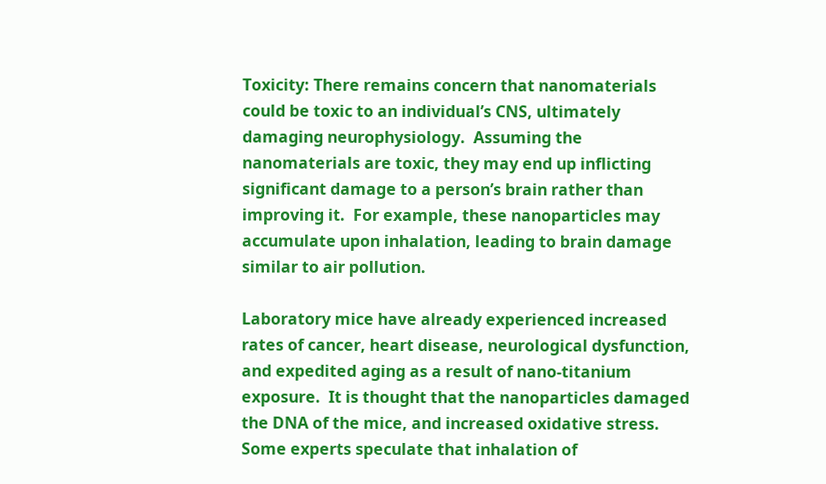Toxicity: There remains concern that nanomaterials could be toxic to an individual’s CNS, ultimately damaging neurophysiology.  Assuming the nanomaterials are toxic, they may end up inflicting significant damage to a person’s brain rather than improving it.  For example, these nanoparticles may accumulate upon inhalation, leading to brain damage similar to air pollution.

Laboratory mice have already experienced increased rates of cancer, heart disease, neurological dysfunction, and expedited aging as a result of nano-titanium exposure.  It is thought that the nanoparticles damaged the DNA of the mice, and increased oxidative stress.  Some experts speculate that inhalation of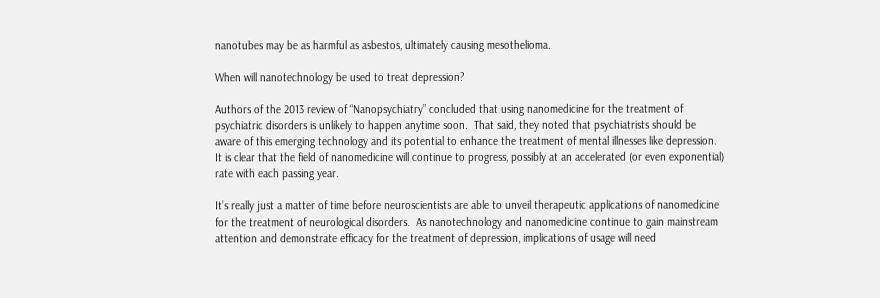nanotubes may be as harmful as asbestos, ultimately causing mesothelioma.

When will nanotechnology be used to treat depression?

Authors of the 2013 review of “Nanopsychiatry” concluded that using nanomedicine for the treatment of psychiatric disorders is unlikely to happen anytime soon.  That said, they noted that psychiatrists should be aware of this emerging technology and its potential to enhance the treatment of mental illnesses like depression.  It is clear that the field of nanomedicine will continue to progress, possibly at an accelerated (or even exponential) rate with each passing year.

It’s really just a matter of time before neuroscientists are able to unveil therapeutic applications of nanomedicine for the treatment of neurological disorders.  As nanotechnology and nanomedicine continue to gain mainstream attention and demonstrate efficacy for the treatment of depression, implications of usage will need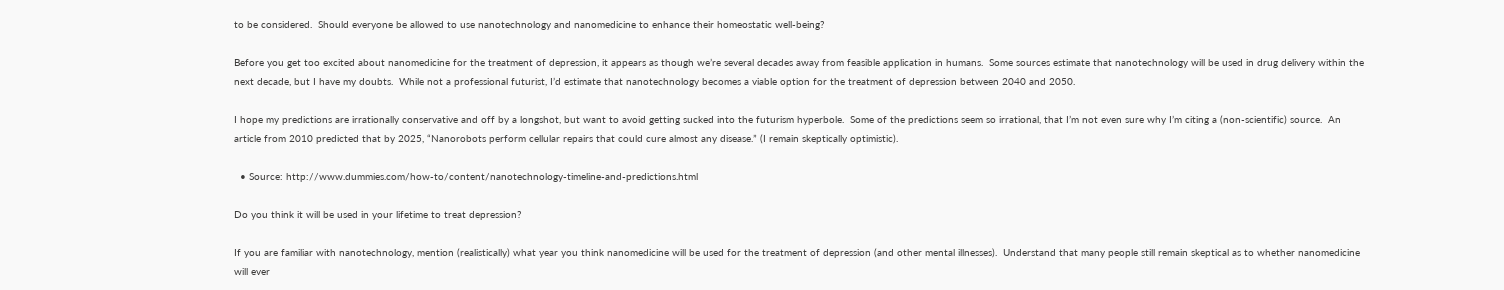to be considered.  Should everyone be allowed to use nanotechnology and nanomedicine to enhance their homeostatic well-being?

Before you get too excited about nanomedicine for the treatment of depression, it appears as though we’re several decades away from feasible application in humans.  Some sources estimate that nanotechnology will be used in drug delivery within the next decade, but I have my doubts.  While not a professional futurist, I’d estimate that nanotechnology becomes a viable option for the treatment of depression between 2040 and 2050.

I hope my predictions are irrationally conservative and off by a longshot, but want to avoid getting sucked into the futurism hyperbole.  Some of the predictions seem so irrational, that I’m not even sure why I’m citing a (non-scientific) source.  An article from 2010 predicted that by 2025, “Nanorobots perform cellular repairs that could cure almost any disease.” (I remain skeptically optimistic).

  • Source: http://www.dummies.com/how-to/content/nanotechnology-timeline-and-predictions.html

Do you think it will be used in your lifetime to treat depression?

If you are familiar with nanotechnology, mention (realistically) what year you think nanomedicine will be used for the treatment of depression (and other mental illnesses).  Understand that many people still remain skeptical as to whether nanomedicine will ever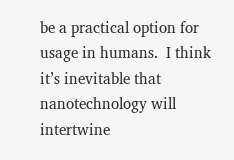be a practical option for usage in humans.  I think it’s inevitable that nanotechnology will intertwine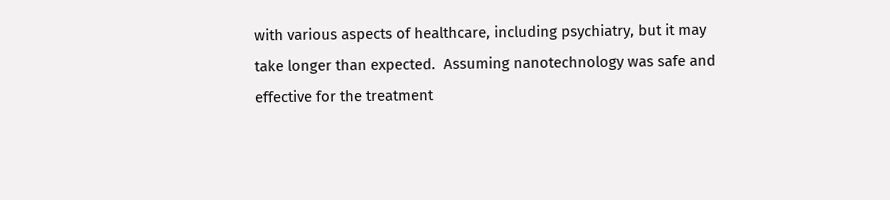with various aspects of healthcare, including psychiatry, but it may take longer than expected.  Assuming nanotechnology was safe and effective for the treatment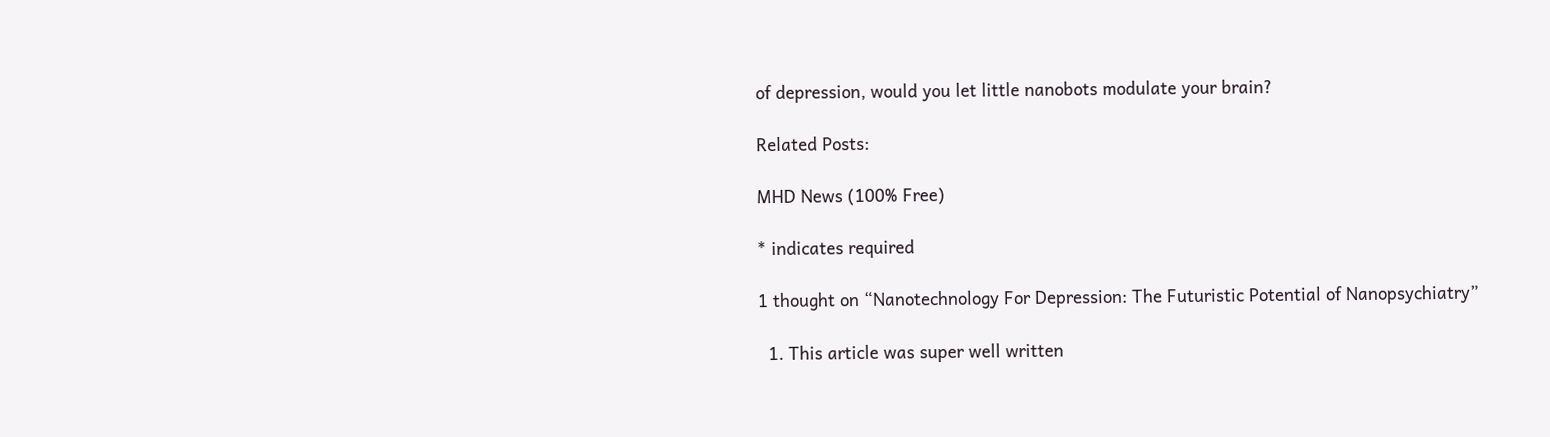of depression, would you let little nanobots modulate your brain?

Related Posts:

MHD News (100% Free)

* indicates required

1 thought on “Nanotechnology For Depression: The Futuristic Potential of Nanopsychiatry”

  1. This article was super well written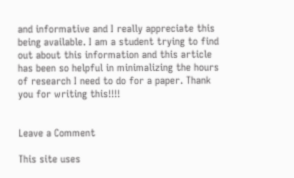and informative and I really appreciate this being available. I am a student trying to find out about this information and this article has been so helpful in minimalizing the hours of research I need to do for a paper. Thank you for writing this!!!!


Leave a Comment

This site uses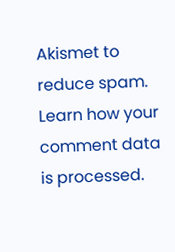Akismet to reduce spam. Learn how your comment data is processed.